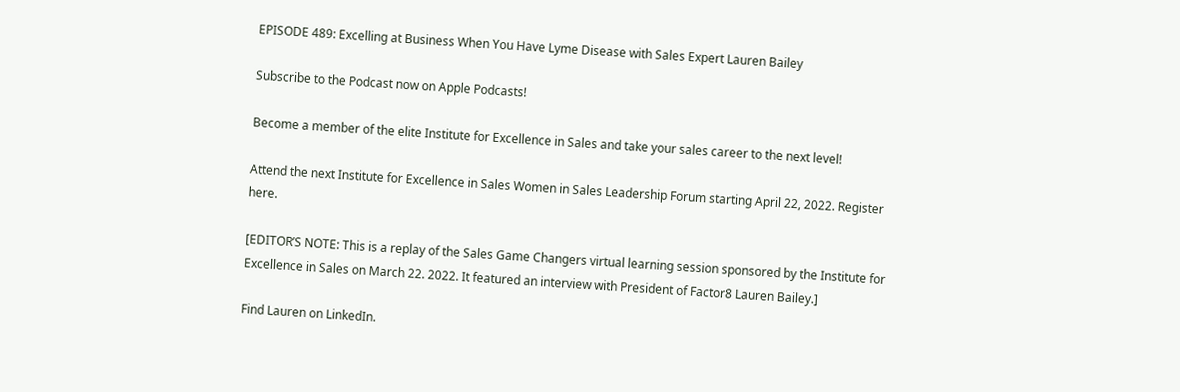EPISODE 489: Excelling at Business When You Have Lyme Disease with Sales Expert Lauren Bailey

Subscribe to the Podcast now on Apple Podcasts!

Become a member of the elite Institute for Excellence in Sales and take your sales career to the next level!

Attend the next Institute for Excellence in Sales Women in Sales Leadership Forum starting April 22, 2022. Register here.

[EDITOR’S NOTE: This is a replay of the Sales Game Changers virtual learning session sponsored by the Institute for Excellence in Sales on March 22. 2022. It featured an interview with President of Factor8 Lauren Bailey.]

Find Lauren on LinkedIn.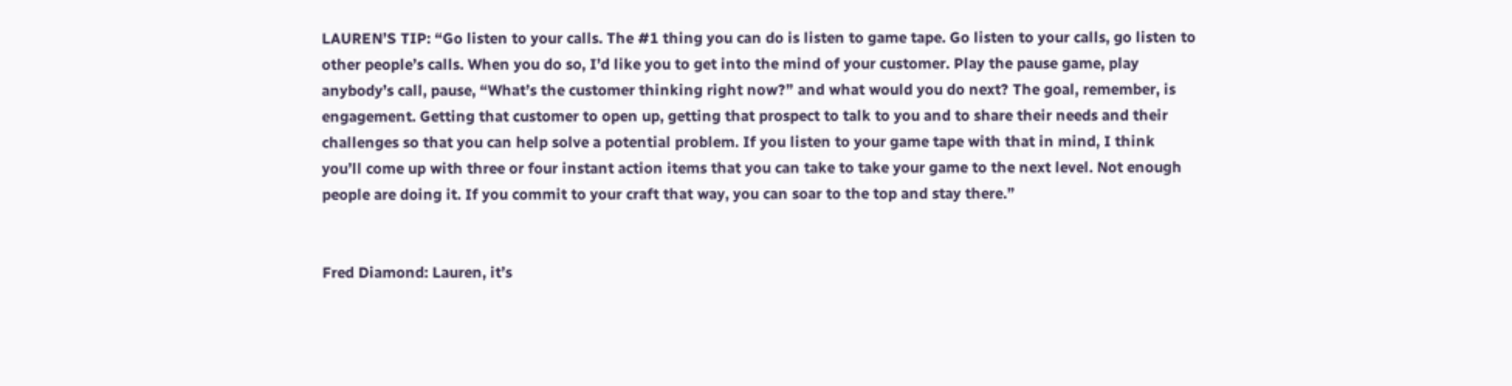LAUREN’S TIP: “Go listen to your calls. The #1 thing you can do is listen to game tape. Go listen to your calls, go listen to other people’s calls. When you do so, I’d like you to get into the mind of your customer. Play the pause game, play anybody’s call, pause, “What’s the customer thinking right now?” and what would you do next? The goal, remember, is engagement. Getting that customer to open up, getting that prospect to talk to you and to share their needs and their challenges so that you can help solve a potential problem. If you listen to your game tape with that in mind, I think you’ll come up with three or four instant action items that you can take to take your game to the next level. Not enough people are doing it. If you commit to your craft that way, you can soar to the top and stay there.”


Fred Diamond: Lauren, it’s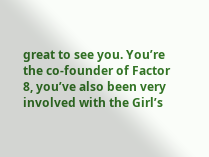great to see you. You’re the co-founder of Factor 8, you’ve also been very involved with the Girl’s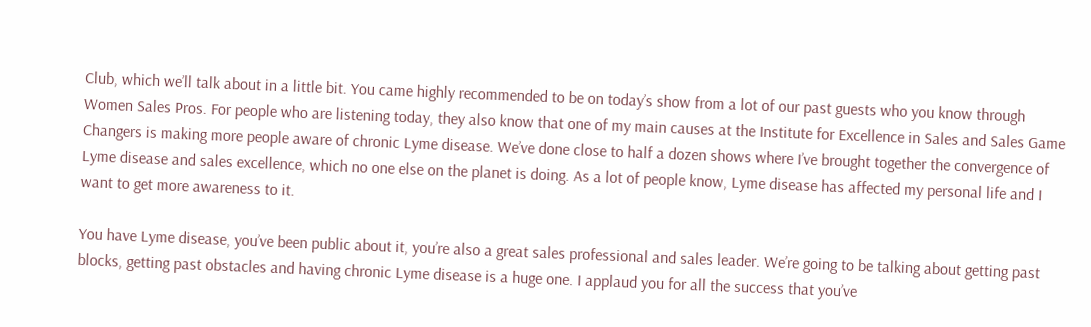Club, which we’ll talk about in a little bit. You came highly recommended to be on today’s show from a lot of our past guests who you know through Women Sales Pros. For people who are listening today, they also know that one of my main causes at the Institute for Excellence in Sales and Sales Game Changers is making more people aware of chronic Lyme disease. We’ve done close to half a dozen shows where I’ve brought together the convergence of Lyme disease and sales excellence, which no one else on the planet is doing. As a lot of people know, Lyme disease has affected my personal life and I want to get more awareness to it.

You have Lyme disease, you’ve been public about it, you’re also a great sales professional and sales leader. We’re going to be talking about getting past blocks, getting past obstacles and having chronic Lyme disease is a huge one. I applaud you for all the success that you’ve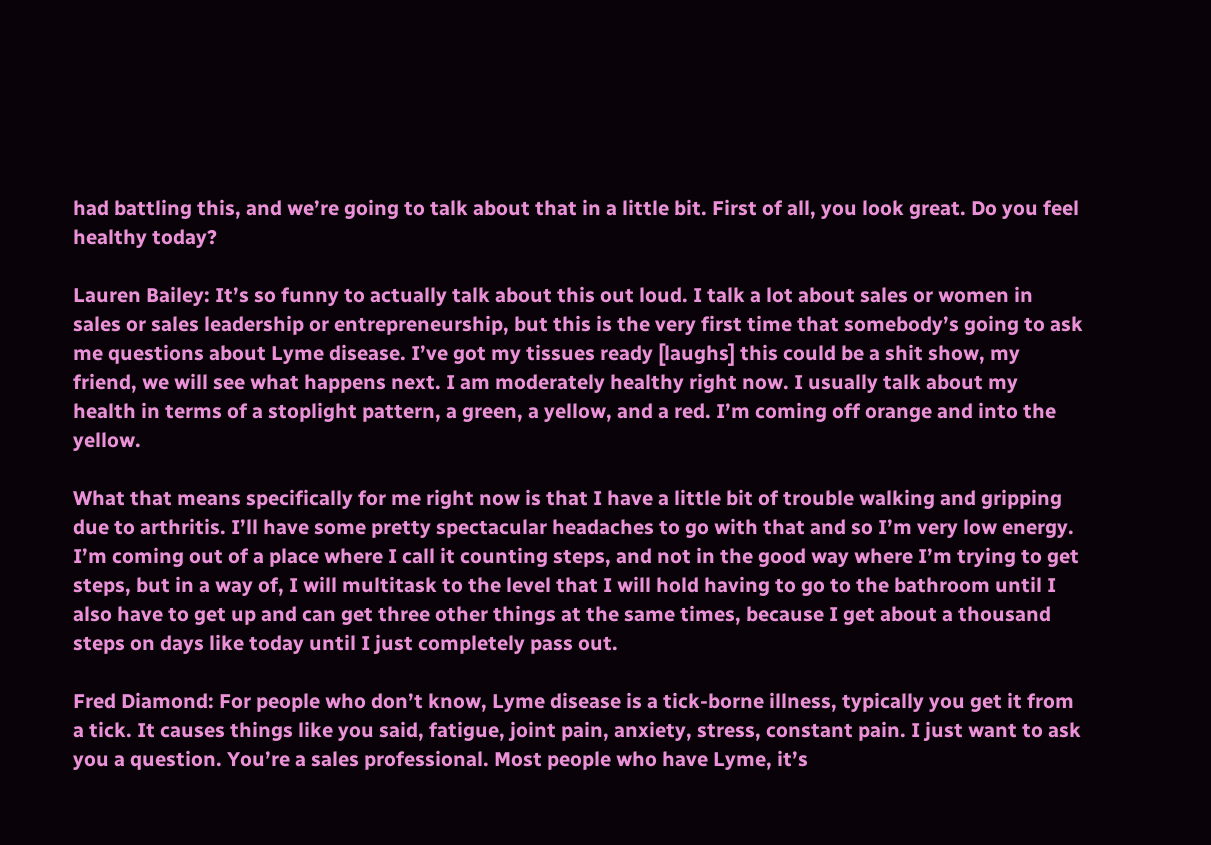had battling this, and we’re going to talk about that in a little bit. First of all, you look great. Do you feel healthy today?

Lauren Bailey: It’s so funny to actually talk about this out loud. I talk a lot about sales or women in sales or sales leadership or entrepreneurship, but this is the very first time that somebody’s going to ask me questions about Lyme disease. I’ve got my tissues ready [laughs] this could be a shit show, my friend, we will see what happens next. I am moderately healthy right now. I usually talk about my health in terms of a stoplight pattern, a green, a yellow, and a red. I’m coming off orange and into the yellow.

What that means specifically for me right now is that I have a little bit of trouble walking and gripping due to arthritis. I’ll have some pretty spectacular headaches to go with that and so I’m very low energy. I’m coming out of a place where I call it counting steps, and not in the good way where I’m trying to get steps, but in a way of, I will multitask to the level that I will hold having to go to the bathroom until I also have to get up and can get three other things at the same times, because I get about a thousand steps on days like today until I just completely pass out.

Fred Diamond: For people who don’t know, Lyme disease is a tick-borne illness, typically you get it from a tick. It causes things like you said, fatigue, joint pain, anxiety, stress, constant pain. I just want to ask you a question. You’re a sales professional. Most people who have Lyme, it’s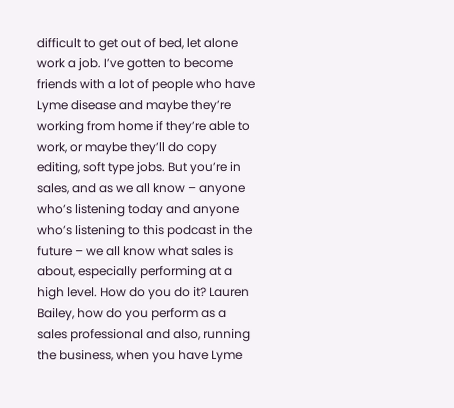difficult to get out of bed, let alone work a job. I’ve gotten to become friends with a lot of people who have Lyme disease and maybe they’re working from home if they’re able to work, or maybe they’ll do copy editing, soft type jobs. But you’re in sales, and as we all know – anyone who’s listening today and anyone who’s listening to this podcast in the future – we all know what sales is about, especially performing at a high level. How do you do it? Lauren Bailey, how do you perform as a sales professional and also, running the business, when you have Lyme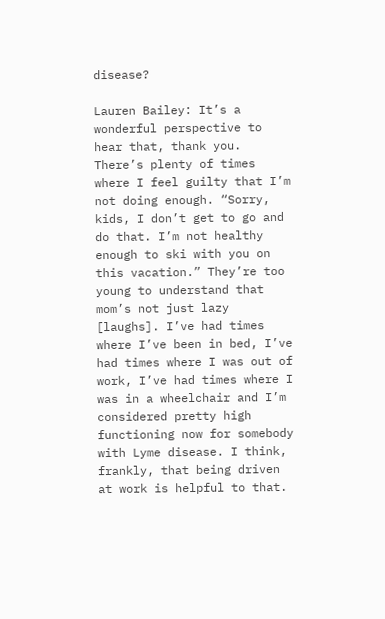disease?

Lauren Bailey: It’s a wonderful perspective to hear that, thank you. There’s plenty of times where I feel guilty that I’m not doing enough. “Sorry, kids, I don’t get to go and do that. I’m not healthy enough to ski with you on this vacation.” They’re too young to understand that mom’s not just lazy [laughs]. I’ve had times where I’ve been in bed, I’ve had times where I was out of work, I’ve had times where I was in a wheelchair and I’m considered pretty high functioning now for somebody with Lyme disease. I think, frankly, that being driven at work is helpful to that.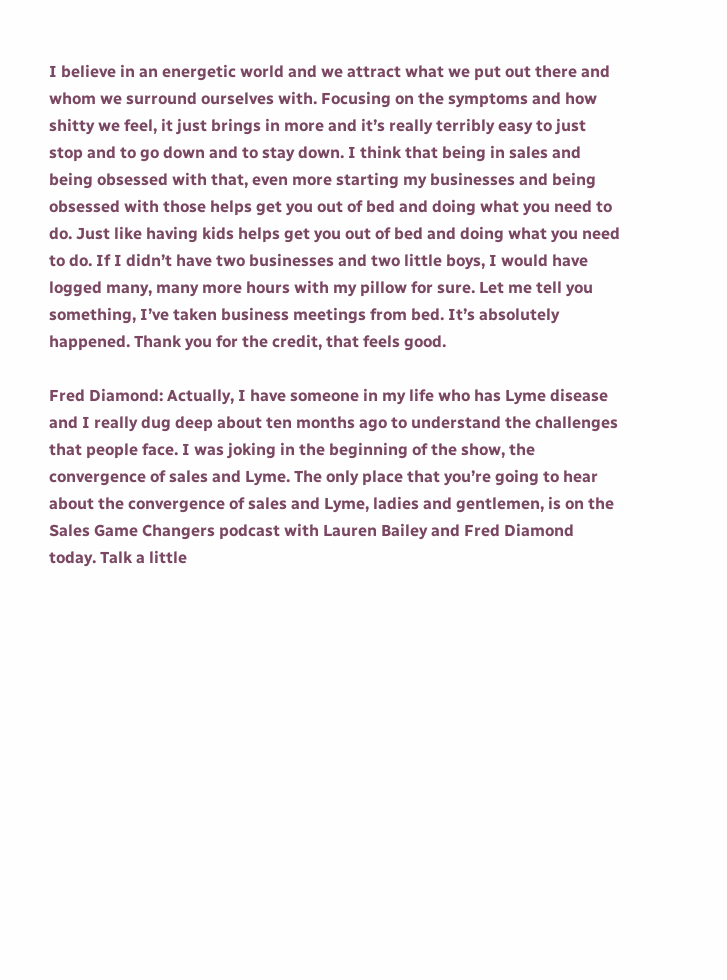I believe in an energetic world and we attract what we put out there and whom we surround ourselves with. Focusing on the symptoms and how shitty we feel, it just brings in more and it’s really terribly easy to just stop and to go down and to stay down. I think that being in sales and being obsessed with that, even more starting my businesses and being obsessed with those helps get you out of bed and doing what you need to do. Just like having kids helps get you out of bed and doing what you need to do. If I didn’t have two businesses and two little boys, I would have logged many, many more hours with my pillow for sure. Let me tell you something, I’ve taken business meetings from bed. It’s absolutely happened. Thank you for the credit, that feels good.

Fred Diamond: Actually, I have someone in my life who has Lyme disease and I really dug deep about ten months ago to understand the challenges that people face. I was joking in the beginning of the show, the convergence of sales and Lyme. The only place that you’re going to hear about the convergence of sales and Lyme, ladies and gentlemen, is on the Sales Game Changers podcast with Lauren Bailey and Fred Diamond today. Talk a little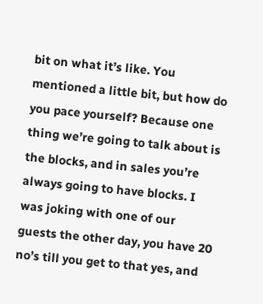bit on what it’s like. You mentioned a little bit, but how do you pace yourself? Because one thing we’re going to talk about is the blocks, and in sales you’re always going to have blocks. I was joking with one of our guests the other day, you have 20 no’s till you get to that yes, and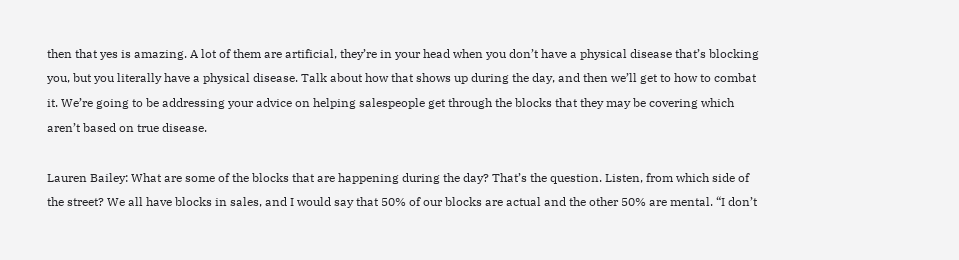then that yes is amazing. A lot of them are artificial, they’re in your head when you don’t have a physical disease that’s blocking you, but you literally have a physical disease. Talk about how that shows up during the day, and then we’ll get to how to combat it. We’re going to be addressing your advice on helping salespeople get through the blocks that they may be covering which aren’t based on true disease.

Lauren Bailey: What are some of the blocks that are happening during the day? That’s the question. Listen, from which side of the street? We all have blocks in sales, and I would say that 50% of our blocks are actual and the other 50% are mental. “I don’t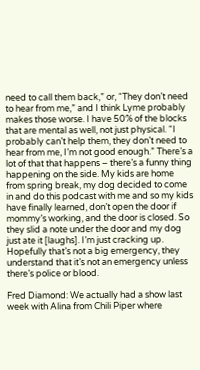need to call them back,” or, “They don’t need to hear from me,” and I think Lyme probably makes those worse. I have 50% of the blocks that are mental as well, not just physical. “I probably can’t help them, they don’t need to hear from me, I’m not good enough.” There’s a lot of that that happens – there’s a funny thing happening on the side. My kids are home from spring break, my dog decided to come in and do this podcast with me and so my kids have finally learned, don’t open the door if mommy’s working, and the door is closed. So they slid a note under the door and my dog just ate it [laughs]. I’m just cracking up. Hopefully that’s not a big emergency, they understand that it’s not an emergency unless there’s police or blood.

Fred Diamond: We actually had a show last week with Alina from Chili Piper where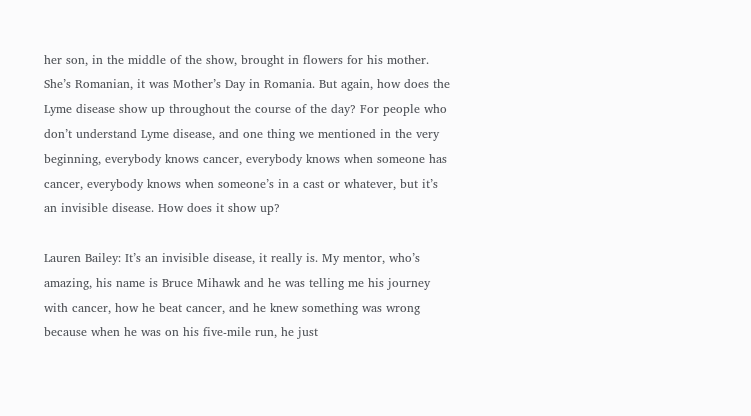her son, in the middle of the show, brought in flowers for his mother. She’s Romanian, it was Mother’s Day in Romania. But again, how does the Lyme disease show up throughout the course of the day? For people who don’t understand Lyme disease, and one thing we mentioned in the very beginning, everybody knows cancer, everybody knows when someone has cancer, everybody knows when someone’s in a cast or whatever, but it’s an invisible disease. How does it show up?

Lauren Bailey: It’s an invisible disease, it really is. My mentor, who’s amazing, his name is Bruce Mihawk and he was telling me his journey with cancer, how he beat cancer, and he knew something was wrong because when he was on his five-mile run, he just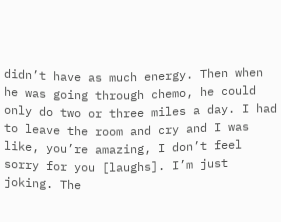didn’t have as much energy. Then when he was going through chemo, he could only do two or three miles a day. I had to leave the room and cry and I was like, you’re amazing, I don’t feel sorry for you [laughs]. I’m just joking. The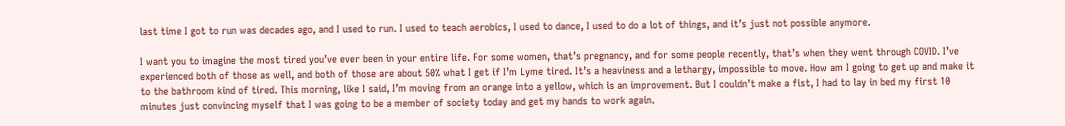last time I got to run was decades ago, and I used to run. I used to teach aerobics, I used to dance, I used to do a lot of things, and it’s just not possible anymore.

I want you to imagine the most tired you’ve ever been in your entire life. For some women, that’s pregnancy, and for some people recently, that’s when they went through COVID. I’ve experienced both of those as well, and both of those are about 50% what I get if I’m Lyme tired. It’s a heaviness and a lethargy, impossible to move. How am I going to get up and make it to the bathroom kind of tired. This morning, like I said, I’m moving from an orange into a yellow, which is an improvement. But I couldn’t make a fist, I had to lay in bed my first 10 minutes just convincing myself that I was going to be a member of society today and get my hands to work again.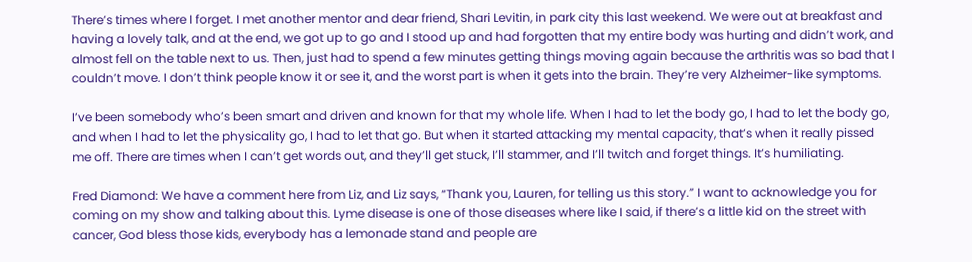There’s times where I forget. I met another mentor and dear friend, Shari Levitin, in park city this last weekend. We were out at breakfast and having a lovely talk, and at the end, we got up to go and I stood up and had forgotten that my entire body was hurting and didn’t work, and almost fell on the table next to us. Then, just had to spend a few minutes getting things moving again because the arthritis was so bad that I couldn’t move. I don’t think people know it or see it, and the worst part is when it gets into the brain. They’re very Alzheimer-like symptoms.

I’ve been somebody who’s been smart and driven and known for that my whole life. When I had to let the body go, I had to let the body go, and when I had to let the physicality go, I had to let that go. But when it started attacking my mental capacity, that’s when it really pissed me off. There are times when I can’t get words out, and they’ll get stuck, I’ll stammer, and I’ll twitch and forget things. It’s humiliating.

Fred Diamond: We have a comment here from Liz, and Liz says, “Thank you, Lauren, for telling us this story.” I want to acknowledge you for coming on my show and talking about this. Lyme disease is one of those diseases where like I said, if there’s a little kid on the street with cancer, God bless those kids, everybody has a lemonade stand and people are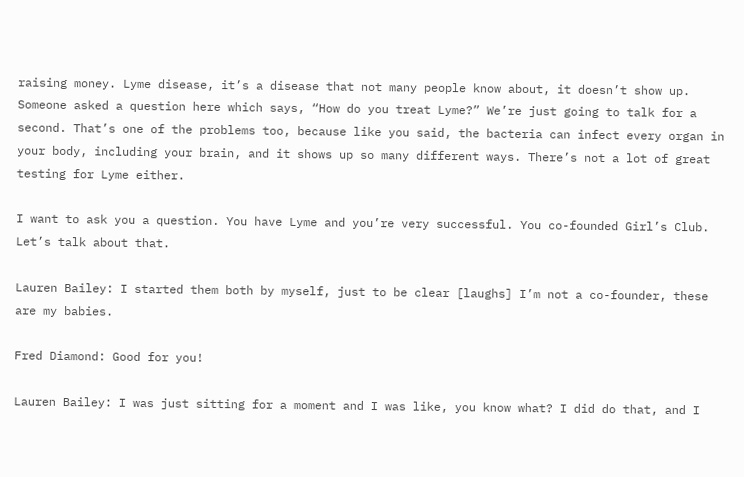raising money. Lyme disease, it’s a disease that not many people know about, it doesn’t show up. Someone asked a question here which says, “How do you treat Lyme?” We’re just going to talk for a second. That’s one of the problems too, because like you said, the bacteria can infect every organ in your body, including your brain, and it shows up so many different ways. There’s not a lot of great testing for Lyme either.

I want to ask you a question. You have Lyme and you’re very successful. You co-founded Girl’s Club. Let’s talk about that.

Lauren Bailey: I started them both by myself, just to be clear [laughs] I’m not a co-founder, these are my babies.

Fred Diamond: Good for you!

Lauren Bailey: I was just sitting for a moment and I was like, you know what? I did do that, and I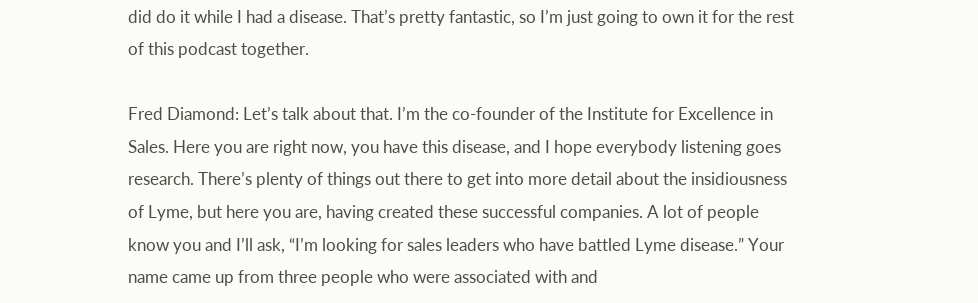did do it while I had a disease. That’s pretty fantastic, so I’m just going to own it for the rest of this podcast together.

Fred Diamond: Let’s talk about that. I’m the co-founder of the Institute for Excellence in Sales. Here you are right now, you have this disease, and I hope everybody listening goes research. There’s plenty of things out there to get into more detail about the insidiousness of Lyme, but here you are, having created these successful companies. A lot of people know you and I’ll ask, “I’m looking for sales leaders who have battled Lyme disease.” Your name came up from three people who were associated with and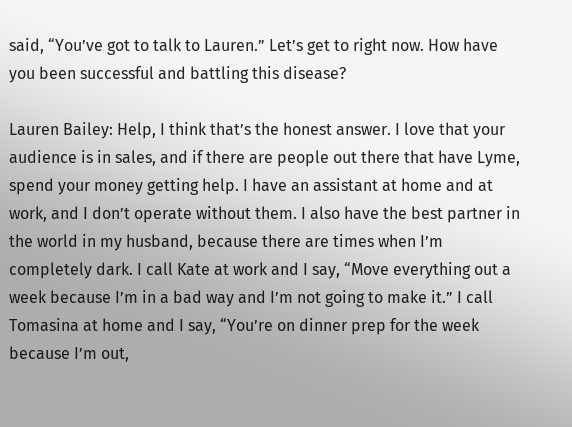said, “You’ve got to talk to Lauren.” Let’s get to right now. How have you been successful and battling this disease?

Lauren Bailey: Help, I think that’s the honest answer. I love that your audience is in sales, and if there are people out there that have Lyme, spend your money getting help. I have an assistant at home and at work, and I don’t operate without them. I also have the best partner in the world in my husband, because there are times when I’m completely dark. I call Kate at work and I say, “Move everything out a week because I’m in a bad way and I’m not going to make it.” I call Tomasina at home and I say, “You’re on dinner prep for the week because I’m out,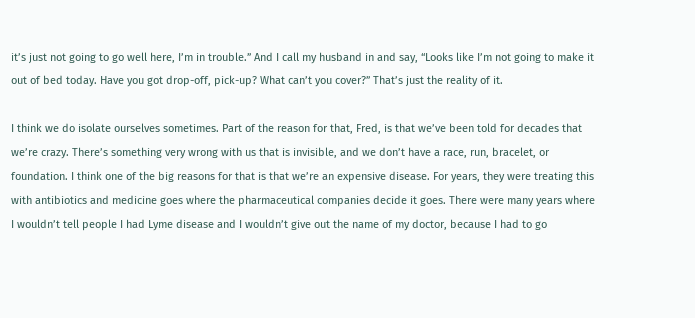it’s just not going to go well here, I’m in trouble.” And I call my husband in and say, “Looks like I’m not going to make it out of bed today. Have you got drop-off, pick-up? What can’t you cover?” That’s just the reality of it.

I think we do isolate ourselves sometimes. Part of the reason for that, Fred, is that we’ve been told for decades that we’re crazy. There’s something very wrong with us that is invisible, and we don’t have a race, run, bracelet, or foundation. I think one of the big reasons for that is that we’re an expensive disease. For years, they were treating this with antibiotics and medicine goes where the pharmaceutical companies decide it goes. There were many years where I wouldn’t tell people I had Lyme disease and I wouldn’t give out the name of my doctor, because I had to go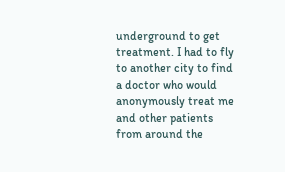underground to get treatment. I had to fly to another city to find a doctor who would anonymously treat me and other patients from around the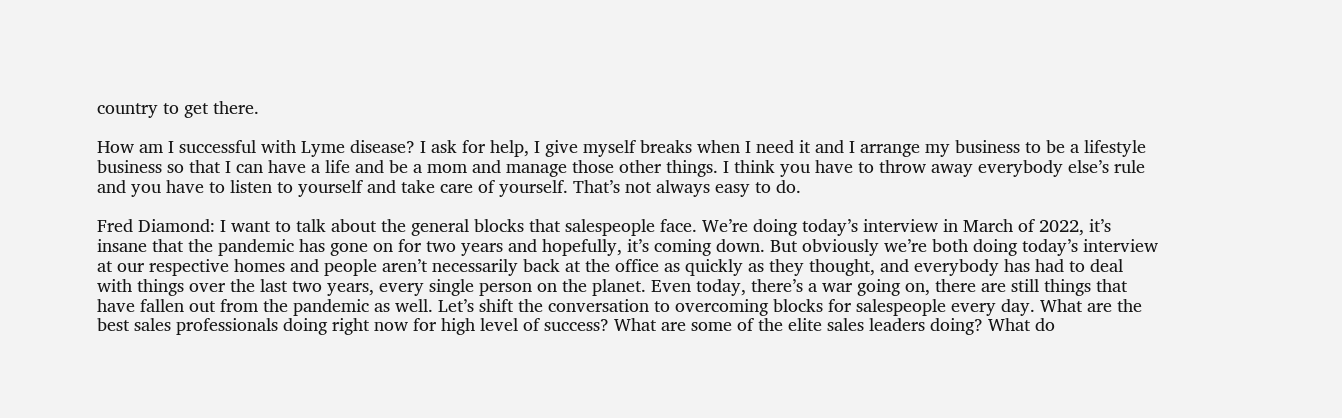country to get there.

How am I successful with Lyme disease? I ask for help, I give myself breaks when I need it and I arrange my business to be a lifestyle business so that I can have a life and be a mom and manage those other things. I think you have to throw away everybody else’s rule and you have to listen to yourself and take care of yourself. That’s not always easy to do.

Fred Diamond: I want to talk about the general blocks that salespeople face. We’re doing today’s interview in March of 2022, it’s insane that the pandemic has gone on for two years and hopefully, it’s coming down. But obviously we’re both doing today’s interview at our respective homes and people aren’t necessarily back at the office as quickly as they thought, and everybody has had to deal with things over the last two years, every single person on the planet. Even today, there’s a war going on, there are still things that have fallen out from the pandemic as well. Let’s shift the conversation to overcoming blocks for salespeople every day. What are the best sales professionals doing right now for high level of success? What are some of the elite sales leaders doing? What do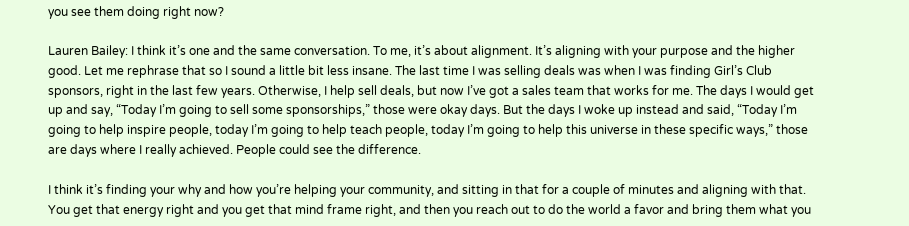you see them doing right now?

Lauren Bailey: I think it’s one and the same conversation. To me, it’s about alignment. It’s aligning with your purpose and the higher good. Let me rephrase that so I sound a little bit less insane. The last time I was selling deals was when I was finding Girl’s Club sponsors, right in the last few years. Otherwise, I help sell deals, but now I’ve got a sales team that works for me. The days I would get up and say, “Today I’m going to sell some sponsorships,” those were okay days. But the days I woke up instead and said, “Today I’m going to help inspire people, today I’m going to help teach people, today I’m going to help this universe in these specific ways,” those are days where I really achieved. People could see the difference.

I think it’s finding your why and how you’re helping your community, and sitting in that for a couple of minutes and aligning with that. You get that energy right and you get that mind frame right, and then you reach out to do the world a favor and bring them what you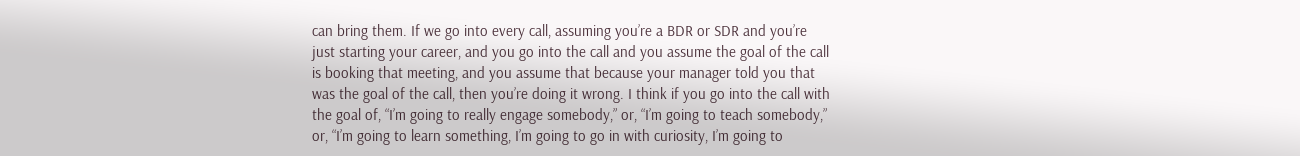can bring them. If we go into every call, assuming you’re a BDR or SDR and you’re just starting your career, and you go into the call and you assume the goal of the call is booking that meeting, and you assume that because your manager told you that was the goal of the call, then you’re doing it wrong. I think if you go into the call with the goal of, “I’m going to really engage somebody,” or, “I’m going to teach somebody,” or, “I’m going to learn something, I’m going to go in with curiosity, I’m going to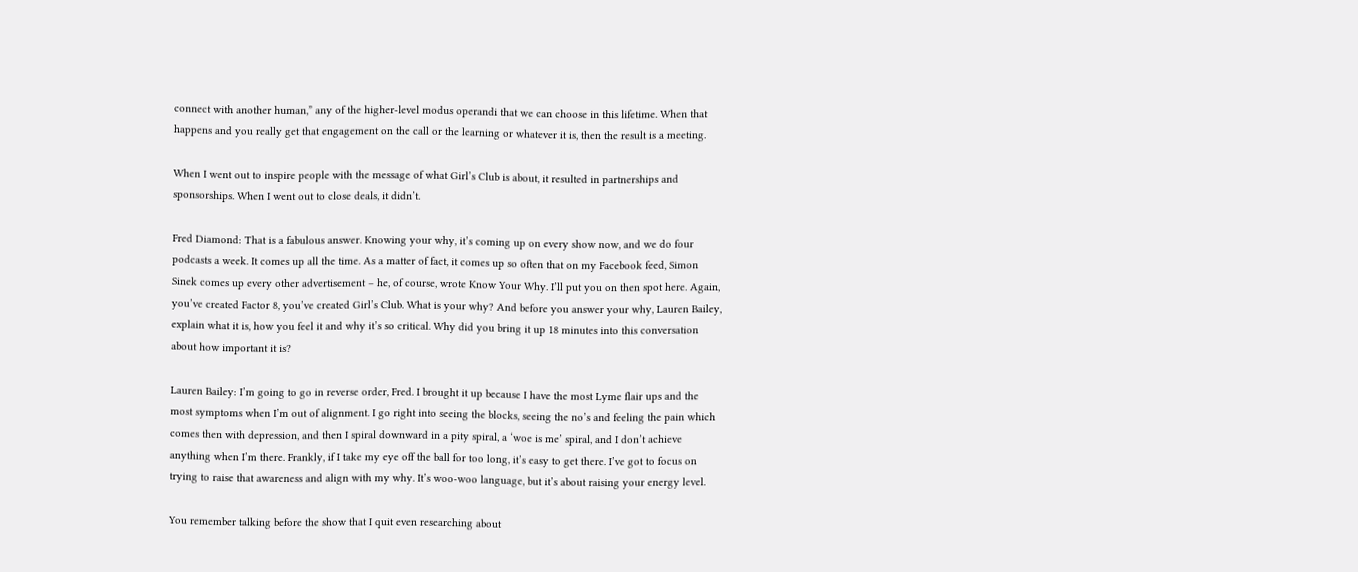connect with another human,” any of the higher-level modus operandi that we can choose in this lifetime. When that happens and you really get that engagement on the call or the learning or whatever it is, then the result is a meeting.

When I went out to inspire people with the message of what Girl’s Club is about, it resulted in partnerships and sponsorships. When I went out to close deals, it didn’t.

Fred Diamond: That is a fabulous answer. Knowing your why, it’s coming up on every show now, and we do four podcasts a week. It comes up all the time. As a matter of fact, it comes up so often that on my Facebook feed, Simon Sinek comes up every other advertisement – he, of course, wrote Know Your Why. I’ll put you on then spot here. Again, you’ve created Factor 8, you’ve created Girl’s Club. What is your why? And before you answer your why, Lauren Bailey, explain what it is, how you feel it and why it’s so critical. Why did you bring it up 18 minutes into this conversation about how important it is?

Lauren Bailey: I’m going to go in reverse order, Fred. I brought it up because I have the most Lyme flair ups and the most symptoms when I’m out of alignment. I go right into seeing the blocks, seeing the no’s and feeling the pain which comes then with depression, and then I spiral downward in a pity spiral, a ‘woe is me’ spiral, and I don’t achieve anything when I’m there. Frankly, if I take my eye off the ball for too long, it’s easy to get there. I’ve got to focus on trying to raise that awareness and align with my why. It’s woo-woo language, but it’s about raising your energy level.

You remember talking before the show that I quit even researching about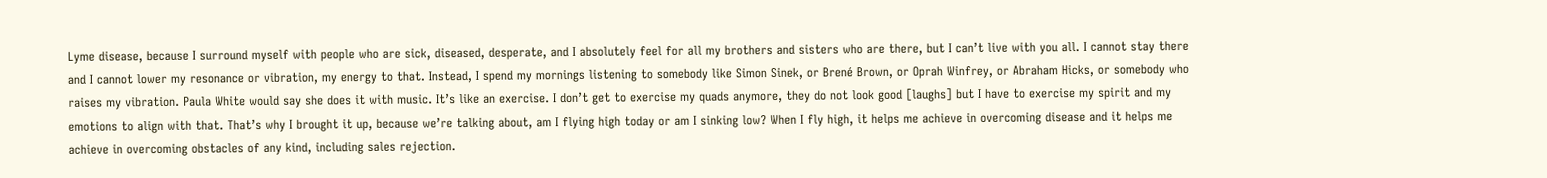Lyme disease, because I surround myself with people who are sick, diseased, desperate, and I absolutely feel for all my brothers and sisters who are there, but I can’t live with you all. I cannot stay there and I cannot lower my resonance or vibration, my energy to that. Instead, I spend my mornings listening to somebody like Simon Sinek, or Brené Brown, or Oprah Winfrey, or Abraham Hicks, or somebody who raises my vibration. Paula White would say she does it with music. It’s like an exercise. I don’t get to exercise my quads anymore, they do not look good [laughs] but I have to exercise my spirit and my emotions to align with that. That’s why I brought it up, because we’re talking about, am I flying high today or am I sinking low? When I fly high, it helps me achieve in overcoming disease and it helps me achieve in overcoming obstacles of any kind, including sales rejection.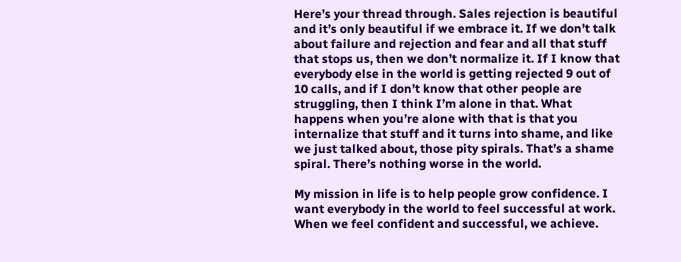Here’s your thread through. Sales rejection is beautiful and it’s only beautiful if we embrace it. If we don’t talk about failure and rejection and fear and all that stuff that stops us, then we don’t normalize it. If I know that everybody else in the world is getting rejected 9 out of 10 calls, and if I don’t know that other people are struggling, then I think I’m alone in that. What happens when you’re alone with that is that you internalize that stuff and it turns into shame, and like we just talked about, those pity spirals. That’s a shame spiral. There’s nothing worse in the world.

My mission in life is to help people grow confidence. I want everybody in the world to feel successful at work. When we feel confident and successful, we achieve.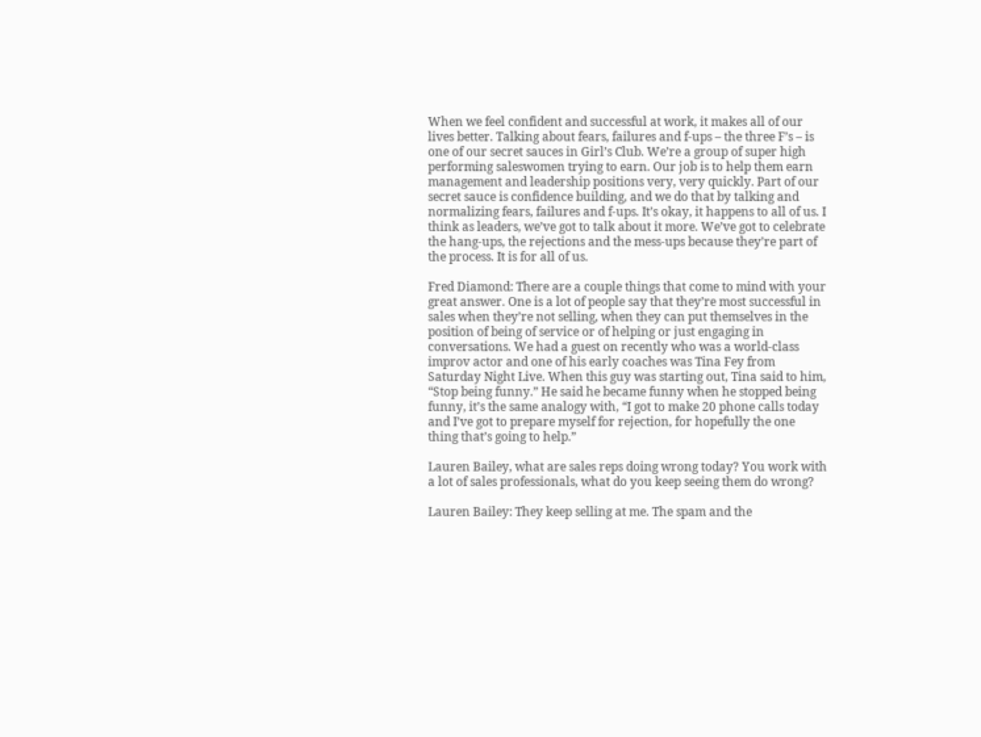When we feel confident and successful at work, it makes all of our lives better. Talking about fears, failures and f-ups – the three F’s – is one of our secret sauces in Girl’s Club. We’re a group of super high performing saleswomen trying to earn. Our job is to help them earn management and leadership positions very, very quickly. Part of our secret sauce is confidence building, and we do that by talking and normalizing fears, failures and f-ups. It’s okay, it happens to all of us. I think as leaders, we’ve got to talk about it more. We’ve got to celebrate the hang-ups, the rejections and the mess-ups because they’re part of the process. It is for all of us.

Fred Diamond: There are a couple things that come to mind with your great answer. One is a lot of people say that they’re most successful in sales when they’re not selling, when they can put themselves in the position of being of service or of helping or just engaging in conversations. We had a guest on recently who was a world-class improv actor and one of his early coaches was Tina Fey from Saturday Night Live. When this guy was starting out, Tina said to him, “Stop being funny.” He said he became funny when he stopped being funny, it’s the same analogy with, “I got to make 20 phone calls today and I’ve got to prepare myself for rejection, for hopefully the one thing that’s going to help.”

Lauren Bailey, what are sales reps doing wrong today? You work with a lot of sales professionals, what do you keep seeing them do wrong?

Lauren Bailey: They keep selling at me. The spam and the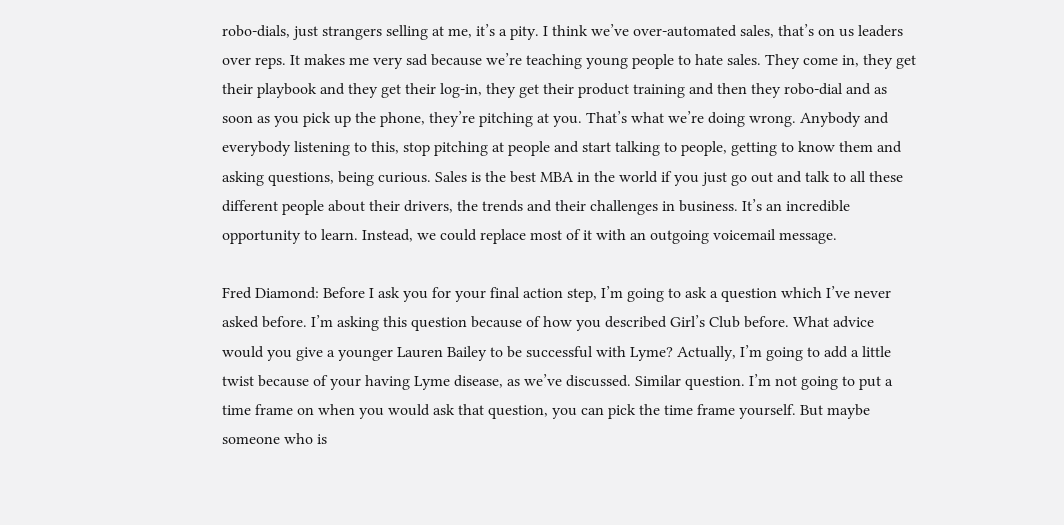robo-dials, just strangers selling at me, it’s a pity. I think we’ve over-automated sales, that’s on us leaders over reps. It makes me very sad because we’re teaching young people to hate sales. They come in, they get their playbook and they get their log-in, they get their product training and then they robo-dial and as soon as you pick up the phone, they’re pitching at you. That’s what we’re doing wrong. Anybody and everybody listening to this, stop pitching at people and start talking to people, getting to know them and asking questions, being curious. Sales is the best MBA in the world if you just go out and talk to all these different people about their drivers, the trends and their challenges in business. It’s an incredible opportunity to learn. Instead, we could replace most of it with an outgoing voicemail message.

Fred Diamond: Before I ask you for your final action step, I’m going to ask a question which I’ve never asked before. I’m asking this question because of how you described Girl’s Club before. What advice would you give a younger Lauren Bailey to be successful with Lyme? Actually, I’m going to add a little twist because of your having Lyme disease, as we’ve discussed. Similar question. I’m not going to put a time frame on when you would ask that question, you can pick the time frame yourself. But maybe someone who is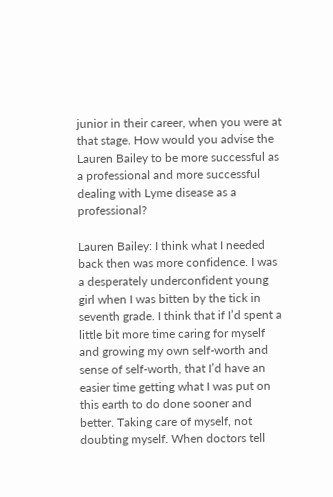junior in their career, when you were at that stage. How would you advise the Lauren Bailey to be more successful as a professional and more successful dealing with Lyme disease as a professional?

Lauren Bailey: I think what I needed back then was more confidence. I was a desperately underconfident young girl when I was bitten by the tick in seventh grade. I think that if I’d spent a little bit more time caring for myself and growing my own self-worth and sense of self-worth, that I’d have an easier time getting what I was put on this earth to do done sooner and better. Taking care of myself, not doubting myself. When doctors tell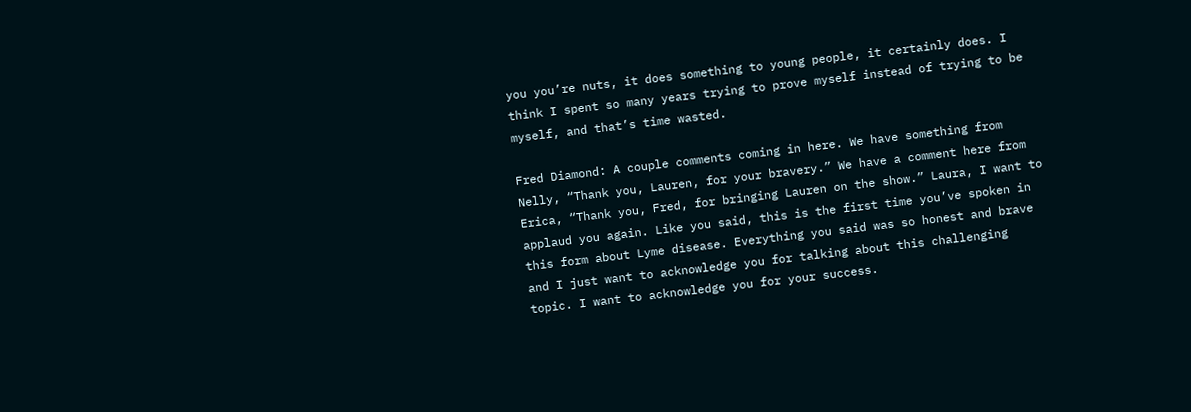you you’re nuts, it does something to young people, it certainly does. I think I spent so many years trying to prove myself instead of trying to be myself, and that’s time wasted.

Fred Diamond: A couple comments coming in here. We have something from Nelly, “Thank you, Lauren, for your bravery.” We have a comment here from Erica, “Thank you, Fred, for bringing Lauren on the show.” Laura, I want to applaud you again. Like you said, this is the first time you’ve spoken in this form about Lyme disease. Everything you said was so honest and brave and I just want to acknowledge you for talking about this challenging topic. I want to acknowledge you for your success.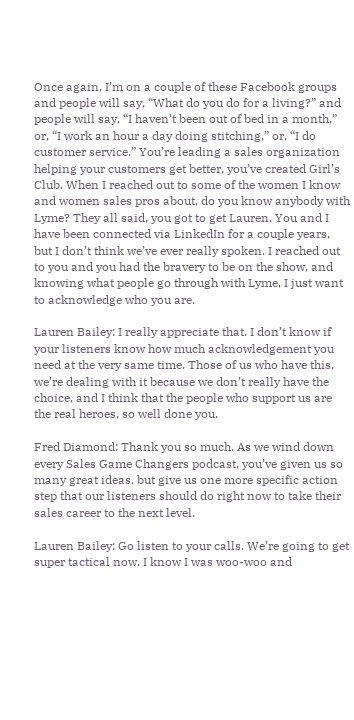Once again, I’m on a couple of these Facebook groups and people will say, “What do you do for a living?” and people will say, “I haven’t been out of bed in a month,” or, “I work an hour a day doing stitching,” or, “I do customer service.” You’re leading a sales organization helping your customers get better, you’ve created Girl’s Club. When I reached out to some of the women I know and women sales pros about, do you know anybody with Lyme? They all said, you got to get Lauren. You and I have been connected via LinkedIn for a couple years, but I don’t think we’ve ever really spoken. I reached out to you and you had the bravery to be on the show, and knowing what people go through with Lyme, I just want to acknowledge who you are.

Lauren Bailey: I really appreciate that. I don’t know if your listeners know how much acknowledgement you need at the very same time. Those of us who have this, we’re dealing with it because we don’t really have the choice, and I think that the people who support us are the real heroes, so well done you.

Fred Diamond: Thank you so much. As we wind down every Sales Game Changers podcast, you’ve given us so many great ideas, but give us one more specific action step that our listeners should do right now to take their sales career to the next level.

Lauren Bailey: Go listen to your calls. We’re going to get super tactical now. I know I was woo-woo and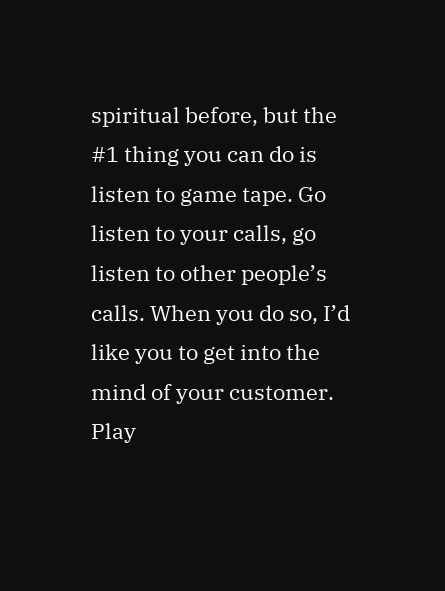spiritual before, but the #1 thing you can do is listen to game tape. Go listen to your calls, go listen to other people’s calls. When you do so, I’d like you to get into the mind of your customer. Play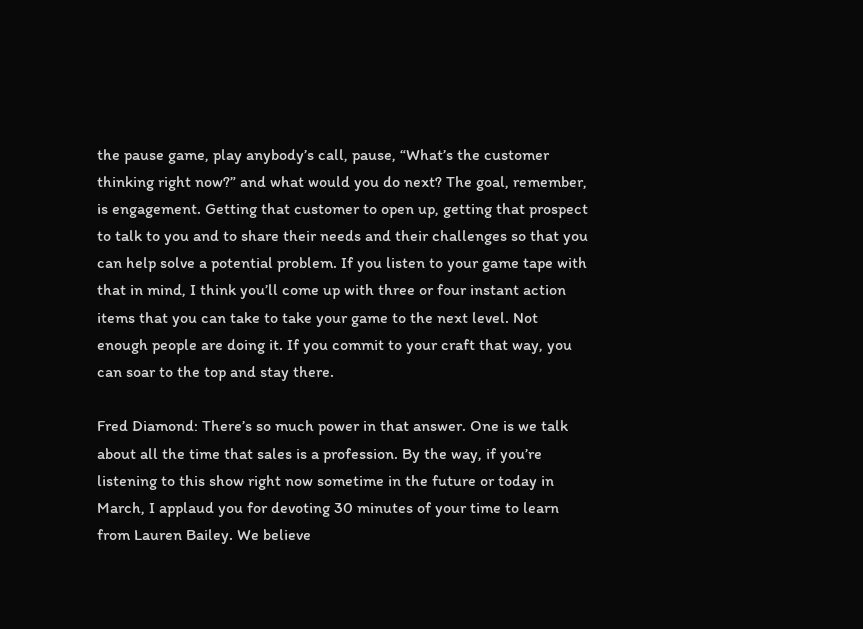the pause game, play anybody’s call, pause, “What’s the customer thinking right now?” and what would you do next? The goal, remember, is engagement. Getting that customer to open up, getting that prospect to talk to you and to share their needs and their challenges so that you can help solve a potential problem. If you listen to your game tape with that in mind, I think you’ll come up with three or four instant action items that you can take to take your game to the next level. Not enough people are doing it. If you commit to your craft that way, you can soar to the top and stay there.

Fred Diamond: There’s so much power in that answer. One is we talk about all the time that sales is a profession. By the way, if you’re listening to this show right now sometime in the future or today in March, I applaud you for devoting 30 minutes of your time to learn from Lauren Bailey. We believe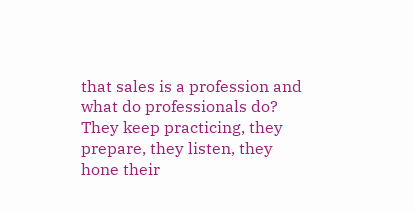that sales is a profession and what do professionals do? They keep practicing, they prepare, they listen, they hone their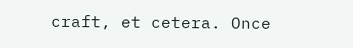craft, et cetera. Once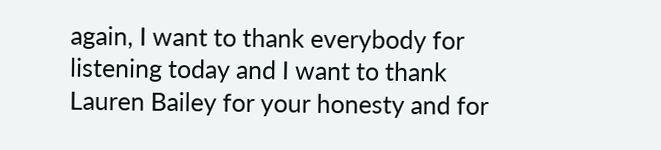again, I want to thank everybody for listening today and I want to thank Lauren Bailey for your honesty and for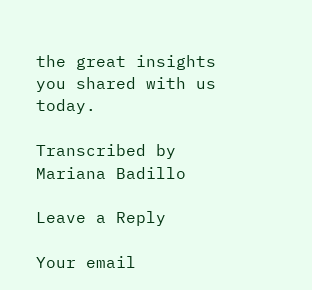the great insights you shared with us today.

Transcribed by Mariana Badillo

Leave a Reply

Your email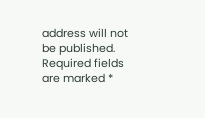address will not be published. Required fields are marked *